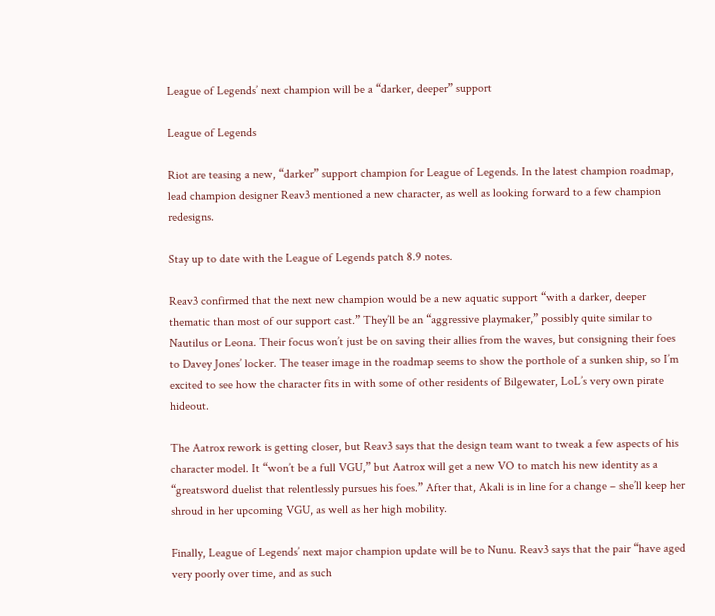League of Legends’ next champion will be a “darker, deeper” support

League of Legends

Riot are teasing a new, “darker” support champion for League of Legends. In the latest champion roadmap, lead champion designer Reav3 mentioned a new character, as well as looking forward to a few champion redesigns.

Stay up to date with the League of Legends patch 8.9 notes.

Reav3 confirmed that the next new champion would be a new aquatic support “with a darker, deeper thematic than most of our support cast.” They’ll be an “aggressive playmaker,” possibly quite similar to Nautilus or Leona. Their focus won’t just be on saving their allies from the waves, but consigning their foes to Davey Jones’ locker. The teaser image in the roadmap seems to show the porthole of a sunken ship, so I’m excited to see how the character fits in with some of other residents of Bilgewater, LoL’s very own pirate hideout.

The Aatrox rework is getting closer, but Reav3 says that the design team want to tweak a few aspects of his character model. It “won’t be a full VGU,” but Aatrox will get a new VO to match his new identity as a “greatsword duelist that relentlessly pursues his foes.” After that, Akali is in line for a change – she’ll keep her shroud in her upcoming VGU, as well as her high mobility.

Finally, League of Legends’ next major champion update will be to Nunu. Reav3 says that the pair “have aged very poorly over time, and as such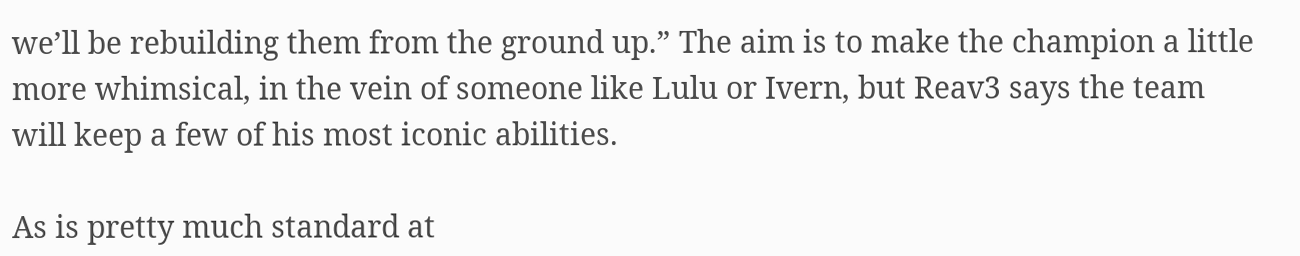we’ll be rebuilding them from the ground up.” The aim is to make the champion a little more whimsical, in the vein of someone like Lulu or Ivern, but Reav3 says the team will keep a few of his most iconic abilities.

As is pretty much standard at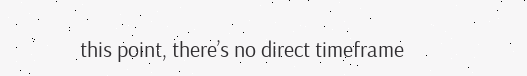this point, there’s no direct timeframe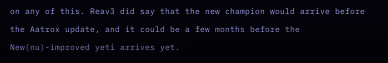on any of this. Reav3 did say that the new champion would arrive before the Aatrox update, and it could be a few months before the New(nu)-improved yeti arrives yet.